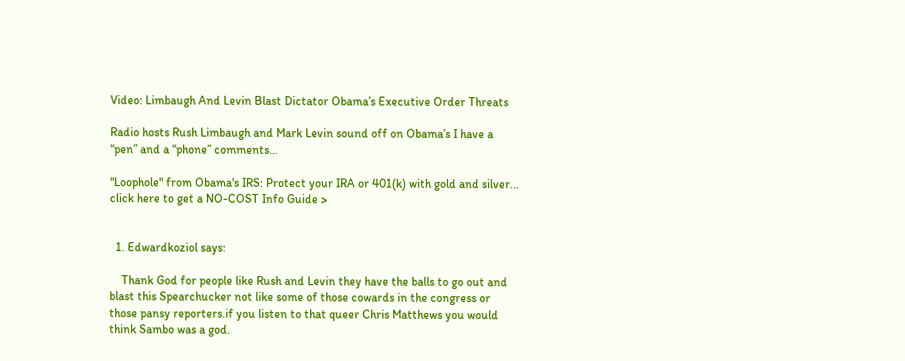Video: Limbaugh And Levin Blast Dictator Obama’s Executive Order Threats

Radio hosts Rush Limbaugh and Mark Levin sound off on Obama’s I have a “pen” and a “phone” comments…

"Loophole" from Obama's IRS: Protect your IRA or 401(k) with gold and silver... click here to get a NO-COST Info Guide >


  1. Edwardkoziol says:

    Thank God for people like Rush and Levin they have the balls to go out and blast this Spearchucker not like some of those cowards in the congress or those pansy reporters.if you listen to that queer Chris Matthews you would think Sambo was a god.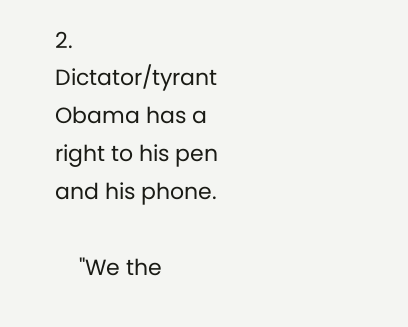2. Dictator/tyrant Obama has a right to his pen and his phone.

    "We the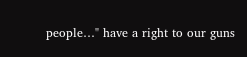people…" have a right to our guns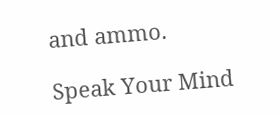and ammo.

Speak Your Mind